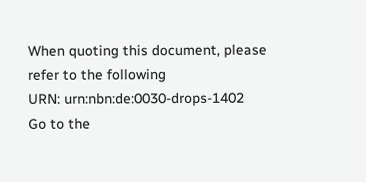When quoting this document, please refer to the following
URN: urn:nbn:de:0030-drops-1402
Go to the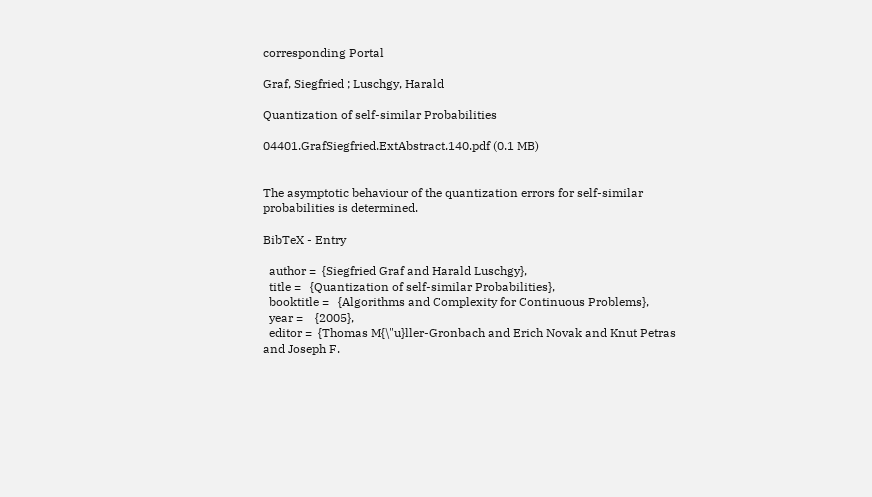corresponding Portal

Graf, Siegfried ; Luschgy, Harald

Quantization of self-similar Probabilities

04401.GrafSiegfried.ExtAbstract.140.pdf (0.1 MB)


The asymptotic behaviour of the quantization errors for self-similar probabilities is determined.

BibTeX - Entry

  author =  {Siegfried Graf and Harald Luschgy},
  title =   {Quantization of self-similar Probabilities},
  booktitle =   {Algorithms and Complexity for Continuous Problems},
  year =    {2005},
  editor =  {Thomas M{\"u}ller-Gronbach and Erich Novak and Knut Petras and Joseph F.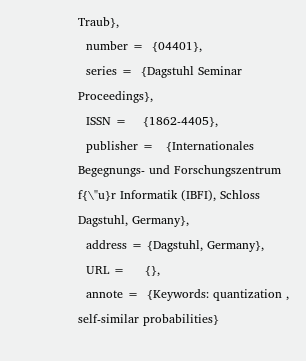Traub},
  number =  {04401},
  series =  {Dagstuhl Seminar Proceedings},
  ISSN =    {1862-4405},
  publisher =   {Internationales Begegnungs- und Forschungszentrum f{\"u}r Informatik (IBFI), Schloss Dagstuhl, Germany},
  address = {Dagstuhl, Germany},
  URL =     {},
  annote =  {Keywords: quantization , self-similar probabilities}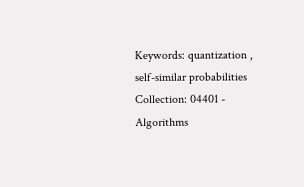Keywords: quantization , self-similar probabilities
Collection: 04401 - Algorithms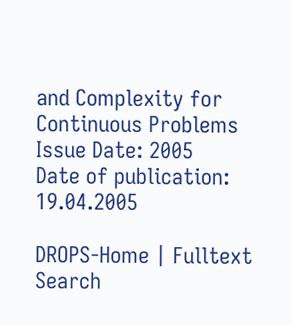and Complexity for Continuous Problems
Issue Date: 2005
Date of publication: 19.04.2005

DROPS-Home | Fulltext Search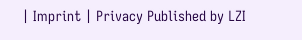| Imprint | Privacy Published by LZI